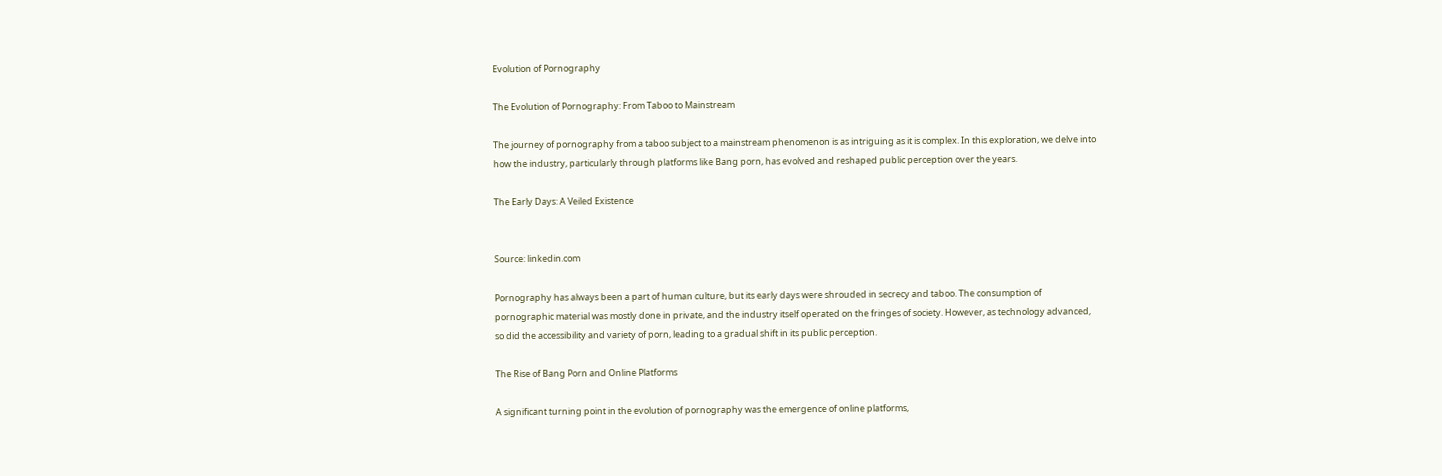Evolution of Pornography

The Evolution of Pornography: From Taboo to Mainstream

The journey of pornography from a taboo subject to a mainstream phenomenon is as intriguing as it is complex. In this exploration, we delve into how the industry, particularly through platforms like Bang porn, has evolved and reshaped public perception over the years.

The Early Days: A Veiled Existence


Source: linkedin.com

Pornography has always been a part of human culture, but its early days were shrouded in secrecy and taboo. The consumption of pornographic material was mostly done in private, and the industry itself operated on the fringes of society. However, as technology advanced, so did the accessibility and variety of porn, leading to a gradual shift in its public perception.

The Rise of Bang Porn and Online Platforms

A significant turning point in the evolution of pornography was the emergence of online platforms,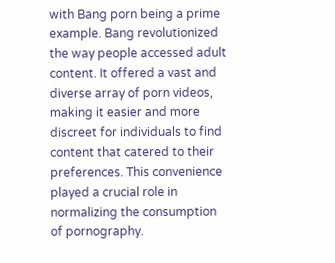with Bang porn being a prime example. Bang revolutionized the way people accessed adult content. It offered a vast and diverse array of porn videos, making it easier and more discreet for individuals to find content that catered to their preferences. This convenience played a crucial role in normalizing the consumption of pornography.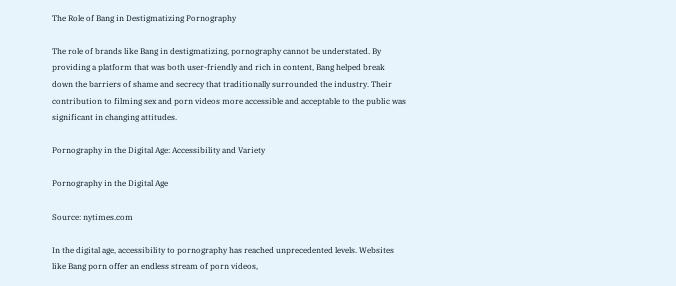The Role of Bang in Destigmatizing Pornography

The role of brands like Bang in destigmatizing, pornography cannot be understated. By providing a platform that was both user-friendly and rich in content, Bang helped break down the barriers of shame and secrecy that traditionally surrounded the industry. Their contribution to filming sex and porn videos more accessible and acceptable to the public was significant in changing attitudes.

Pornography in the Digital Age: Accessibility and Variety

Pornography in the Digital Age

Source: nytimes.com

In the digital age, accessibility to pornography has reached unprecedented levels. Websites like Bang porn offer an endless stream of porn videos,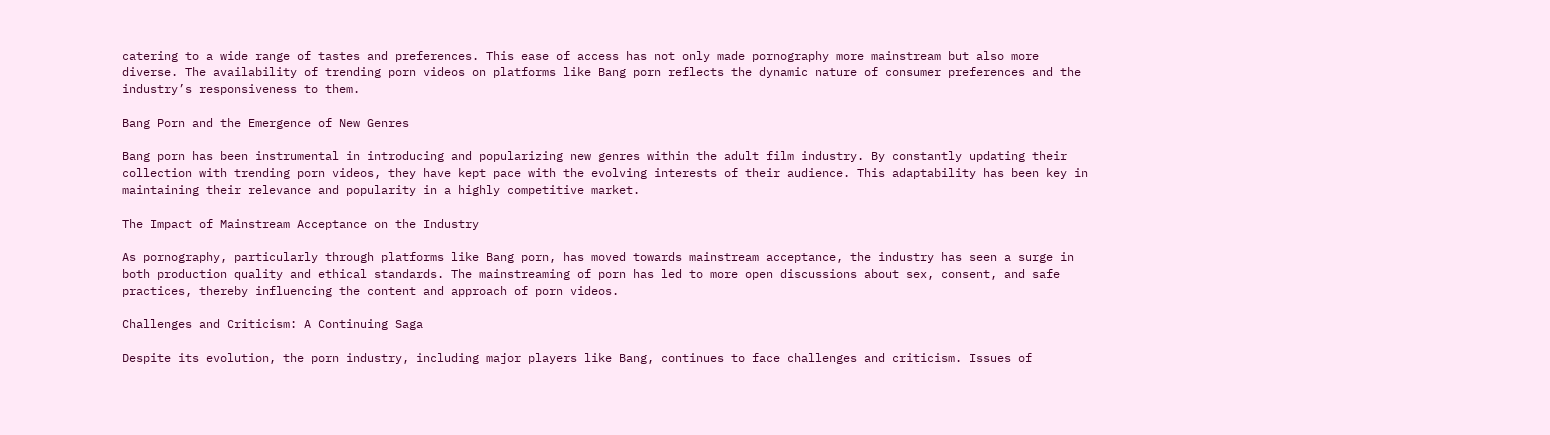catering to a wide range of tastes and preferences. This ease of access has not only made pornography more mainstream but also more diverse. The availability of trending porn videos on platforms like Bang porn reflects the dynamic nature of consumer preferences and the industry’s responsiveness to them.

Bang Porn and the Emergence of New Genres

Bang porn has been instrumental in introducing and popularizing new genres within the adult film industry. By constantly updating their collection with trending porn videos, they have kept pace with the evolving interests of their audience. This adaptability has been key in maintaining their relevance and popularity in a highly competitive market.

The Impact of Mainstream Acceptance on the Industry

As pornography, particularly through platforms like Bang porn, has moved towards mainstream acceptance, the industry has seen a surge in both production quality and ethical standards. The mainstreaming of porn has led to more open discussions about sex, consent, and safe practices, thereby influencing the content and approach of porn videos.

Challenges and Criticism: A Continuing Saga

Despite its evolution, the porn industry, including major players like Bang, continues to face challenges and criticism. Issues of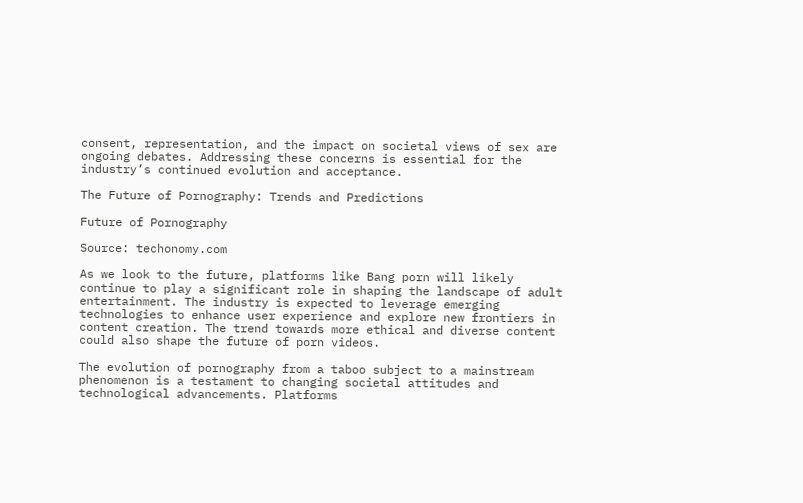consent, representation, and the impact on societal views of sex are ongoing debates. Addressing these concerns is essential for the industry’s continued evolution and acceptance.

The Future of Pornography: Trends and Predictions

Future of Pornography

Source: techonomy.com

As we look to the future, platforms like Bang porn will likely continue to play a significant role in shaping the landscape of adult entertainment. The industry is expected to leverage emerging technologies to enhance user experience and explore new frontiers in content creation. The trend towards more ethical and diverse content could also shape the future of porn videos.

The evolution of pornography from a taboo subject to a mainstream phenomenon is a testament to changing societal attitudes and technological advancements. Platforms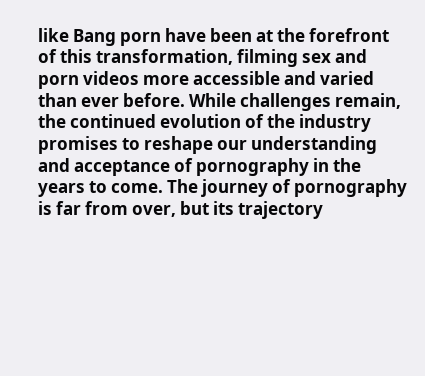like Bang porn have been at the forefront of this transformation, filming sex and porn videos more accessible and varied than ever before. While challenges remain, the continued evolution of the industry promises to reshape our understanding and acceptance of pornography in the years to come. The journey of pornography is far from over, but its trajectory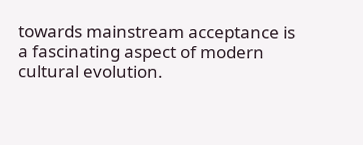towards mainstream acceptance is a fascinating aspect of modern cultural evolution.